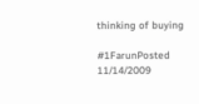thinking of buying

#1FarunPosted 11/14/2009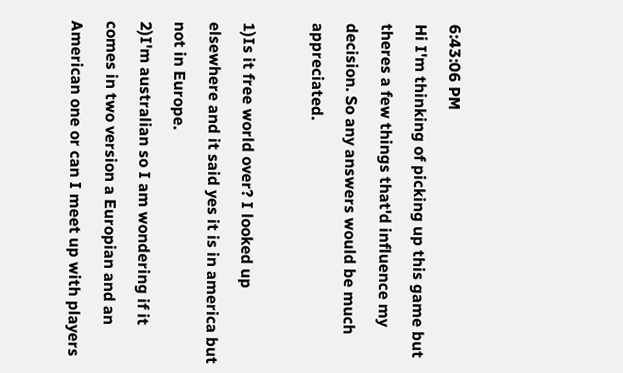6:43:06 PM
Hi I'm thinking of picking up this game but theres a few things that'd influence my decision. So any answers would be much appreciated.

1)Is it free world over? I looked up elsewhere and it said yes it is in america but not in Europe.
2)I'm australian so I am wondering if it comes in two version a Europian and an American one or can I meet up with players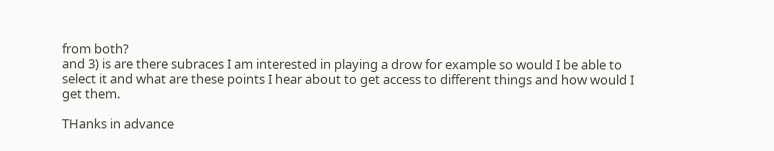from both?
and 3) is are there subraces I am interested in playing a drow for example so would I be able to select it and what are these points I hear about to get access to different things and how would I get them.

THanks in advance